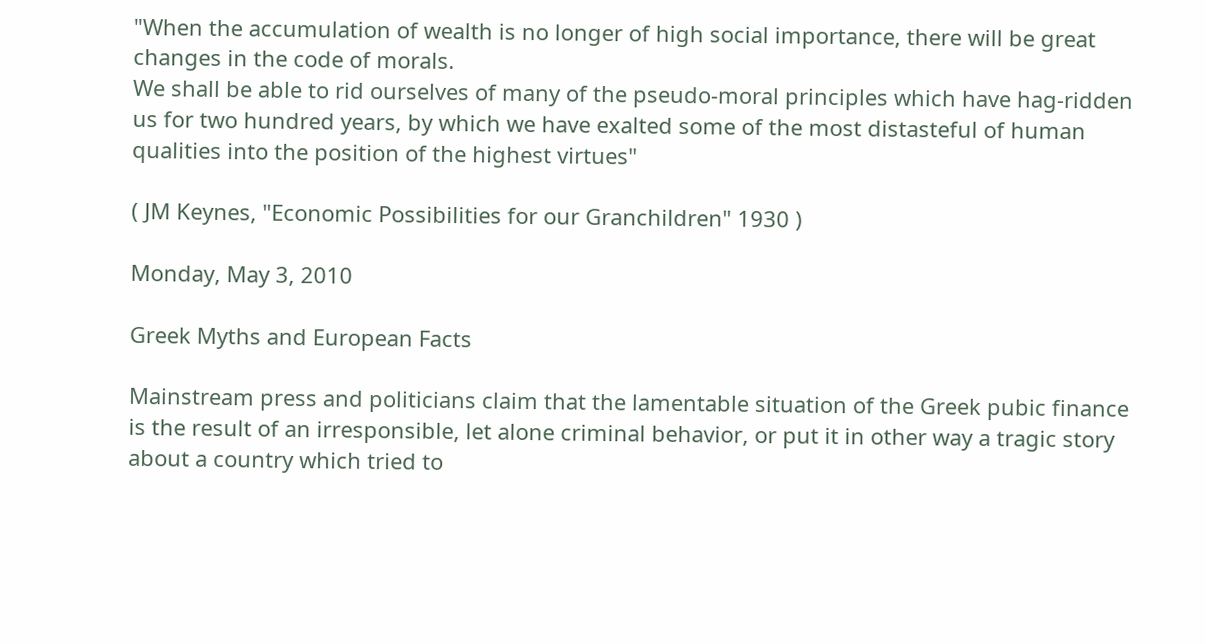"When the accumulation of wealth is no longer of high social importance, there will be great changes in the code of morals.
We shall be able to rid ourselves of many of the pseudo-moral principles which have hag-ridden us for two hundred years, by which we have exalted some of the most distasteful of human qualities into the position of the highest virtues"

( JM Keynes, "Economic Possibilities for our Granchildren" 1930 )

Monday, May 3, 2010

Greek Myths and European Facts

Mainstream press and politicians claim that the lamentable situation of the Greek pubic finance is the result of an irresponsible, let alone criminal behavior, or put it in other way a tragic story about a country which tried to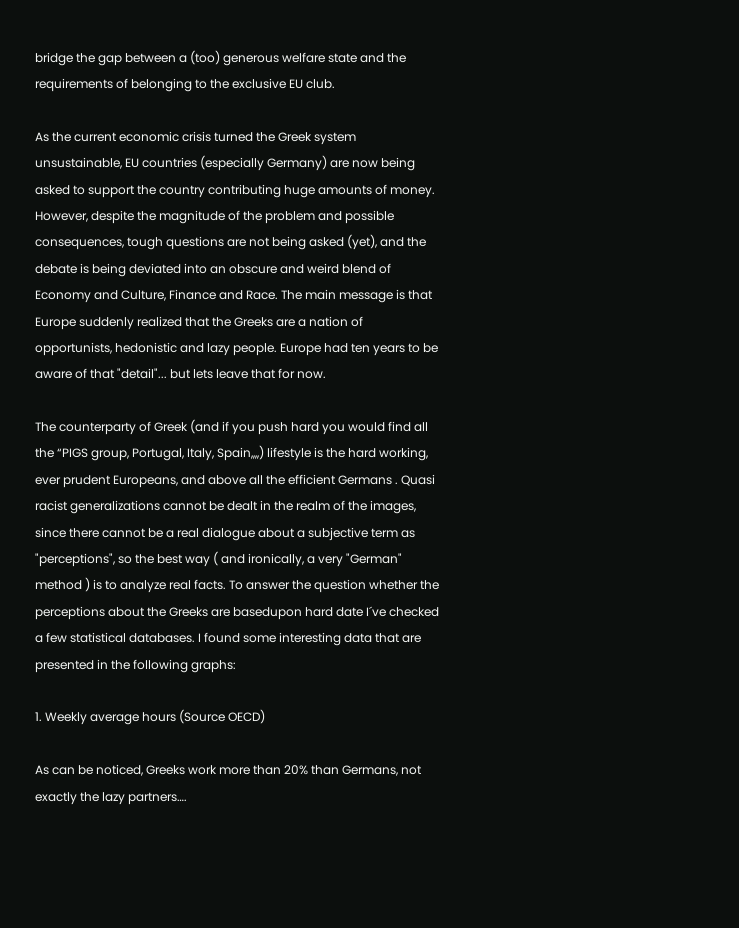bridge the gap between a (too) generous welfare state and the requirements of belonging to the exclusive EU club.

As the current economic crisis turned the Greek system unsustainable, EU countries (especially Germany) are now being asked to support the country contributing huge amounts of money. However, despite the magnitude of the problem and possible consequences, tough questions are not being asked (yet), and the debate is being deviated into an obscure and weird blend of Economy and Culture, Finance and Race. The main message is that Europe suddenly realized that the Greeks are a nation of opportunists, hedonistic and lazy people. Europe had ten years to be aware of that "detail"... but lets leave that for now.

The counterparty of Greek (and if you push hard you would find all the “PIGS group, Portugal, Italy, Spain,,,,) lifestyle is the hard working, ever prudent Europeans, and above all the efficient Germans . Quasi racist generalizations cannot be dealt in the realm of the images, since there cannot be a real dialogue about a subjective term as "perceptions", so the best way ( and ironically, a very "German" method ) is to analyze real facts. To answer the question whether the perceptions about the Greeks are basedupon hard date I´ve checked a few statistical databases. I found some interesting data that are presented in the following graphs:

1. Weekly average hours (Source OECD)

As can be noticed, Greeks work more than 20% than Germans, not exactly the lazy partners….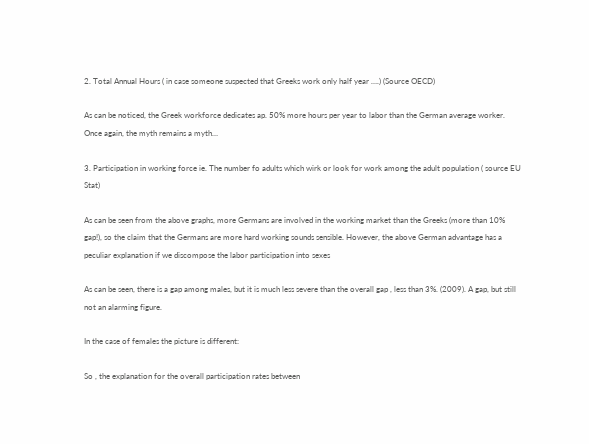2. Total Annual Hours ( in case someone suspected that Greeks work only half year ….) (Source OECD)

As can be noticed, the Greek workforce dedicates ap. 50% more hours per year to labor than the German average worker. Once again, the myth remains a myth…

3. Participation in working force ie. The number fo adults which wirk or look for work among the adult population ( source EU Stat)

As can be seen from the above graphs, more Germans are involved in the working market than the Greeks (more than 10% gap!), so the claim that the Germans are more hard working sounds sensible. However, the above German advantage has a peculiar explanation if we discompose the labor participation into sexes

As can be seen, there is a gap among males, but it is much less severe than the overall gap , less than 3%. (2009). A gap, but still not an alarming figure.

In the case of females the picture is different:

So , the explanation for the overall participation rates between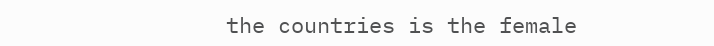the countries is the female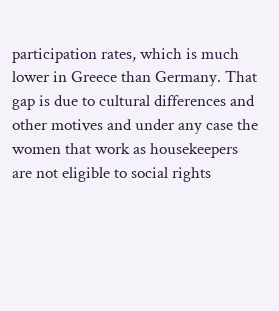participation rates, which is much lower in Greece than Germany. That gap is due to cultural differences and other motives and under any case the women that work as housekeepers are not eligible to social rights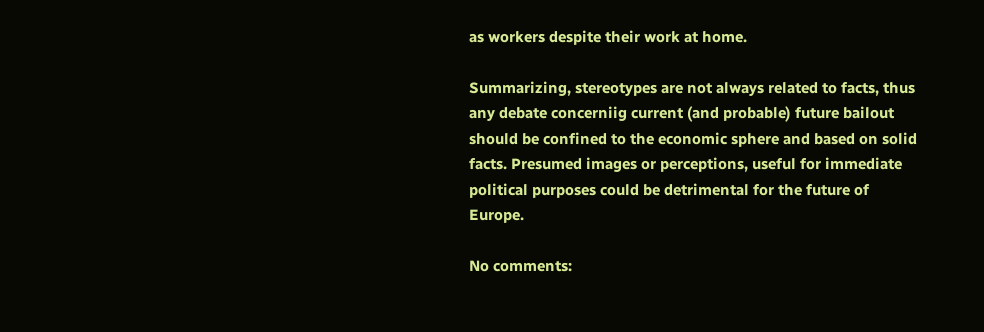as workers despite their work at home.

Summarizing, stereotypes are not always related to facts, thus any debate concerniig current (and probable) future bailout should be confined to the economic sphere and based on solid facts. Presumed images or perceptions, useful for immediate political purposes could be detrimental for the future of Europe.

No comments: